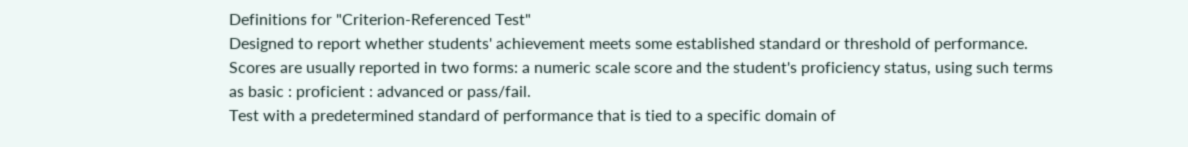Definitions for "Criterion-Referenced Test"
Designed to report whether students' achievement meets some established standard or threshold of performance. Scores are usually reported in two forms: a numeric scale score and the student's proficiency status, using such terms as basic : proficient : advanced or pass/fail.
Test with a predetermined standard of performance that is tied to a specific domain of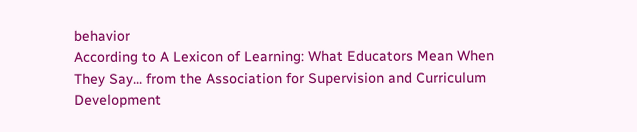behavior
According to A Lexicon of Learning: What Educators Mean When They Say... from the Association for Supervision and Curriculum Development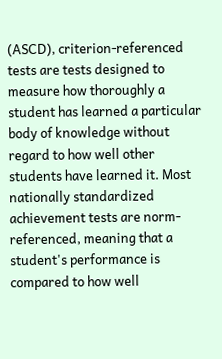(ASCD), criterion-referenced tests are tests designed to measure how thoroughly a student has learned a particular body of knowledge without regard to how well other students have learned it. Most nationally standardized achievement tests are norm-referenced, meaning that a student's performance is compared to how well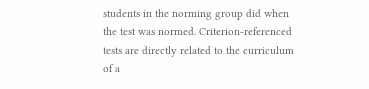students in the norming group did when the test was normed. Criterion-referenced tests are directly related to the curriculum of a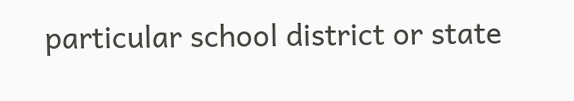particular school district or state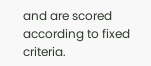and are scored according to fixed criteria.